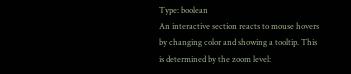Type: boolean
An interactive section reacts to mouse hovers by changing color and showing a tooltip. This is determined by the zoom level: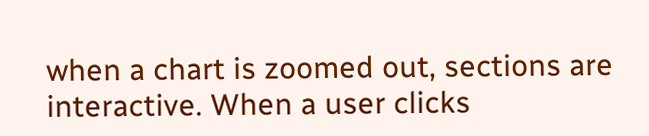when a chart is zoomed out, sections are interactive. When a user clicks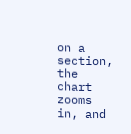on a section, the chart zooms in, and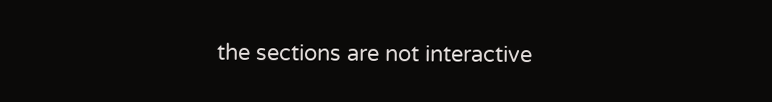the sections are not interactive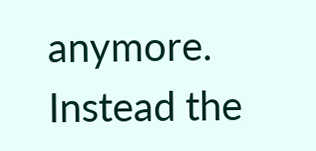anymore. Instead the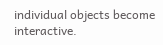individual objects become interactive.